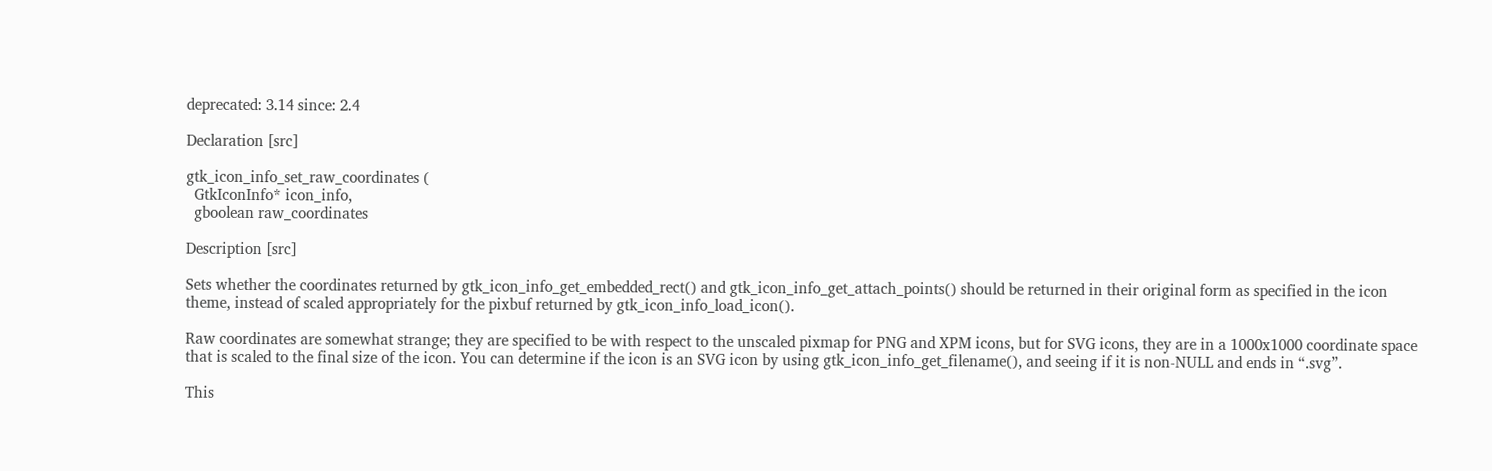deprecated: 3.14 since: 2.4

Declaration [src]

gtk_icon_info_set_raw_coordinates (
  GtkIconInfo* icon_info,
  gboolean raw_coordinates

Description [src]

Sets whether the coordinates returned by gtk_icon_info_get_embedded_rect() and gtk_icon_info_get_attach_points() should be returned in their original form as specified in the icon theme, instead of scaled appropriately for the pixbuf returned by gtk_icon_info_load_icon().

Raw coordinates are somewhat strange; they are specified to be with respect to the unscaled pixmap for PNG and XPM icons, but for SVG icons, they are in a 1000x1000 coordinate space that is scaled to the final size of the icon. You can determine if the icon is an SVG icon by using gtk_icon_info_get_filename(), and seeing if it is non-NULL and ends in “.svg”.

This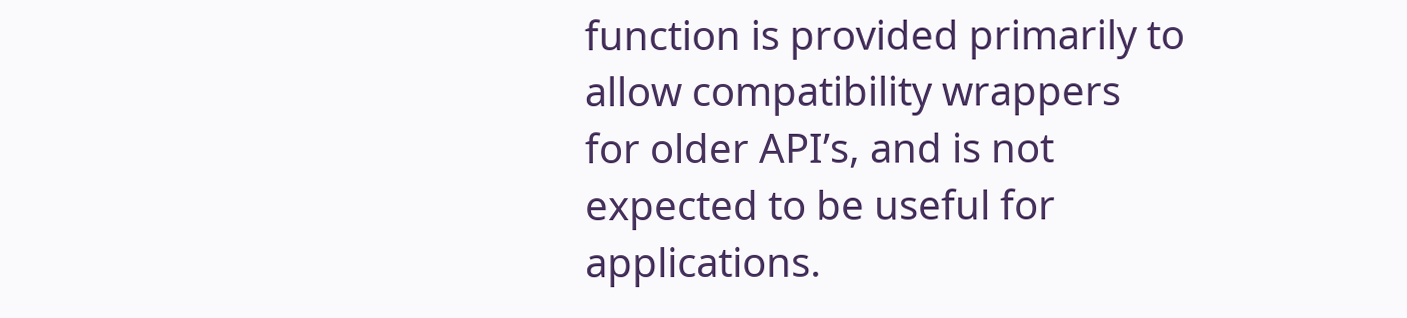function is provided primarily to allow compatibility wrappers for older API’s, and is not expected to be useful for applications.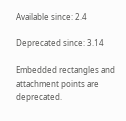Available since: 2.4

Deprecated since: 3.14

Embedded rectangles and attachment points are deprecated.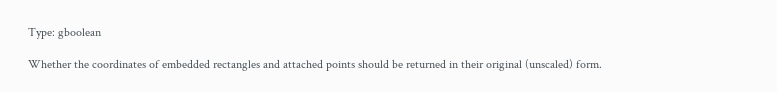Type: gboolean

Whether the coordinates of embedded rectangles and attached points should be returned in their original (unscaled) form.